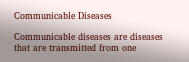Communicable Diseases

Communicable diseases are diseases that are transmitted from one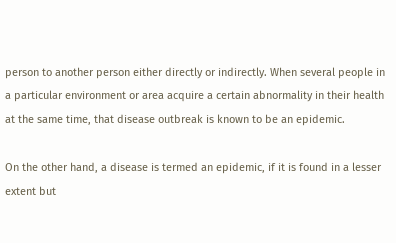person to another person either directly or indirectly. When several people in a particular environment or area acquire a certain abnormality in their health at the same time, that disease outbreak is known to be an epidemic.

On the other hand, a disease is termed an epidemic, if it is found in a lesser extent but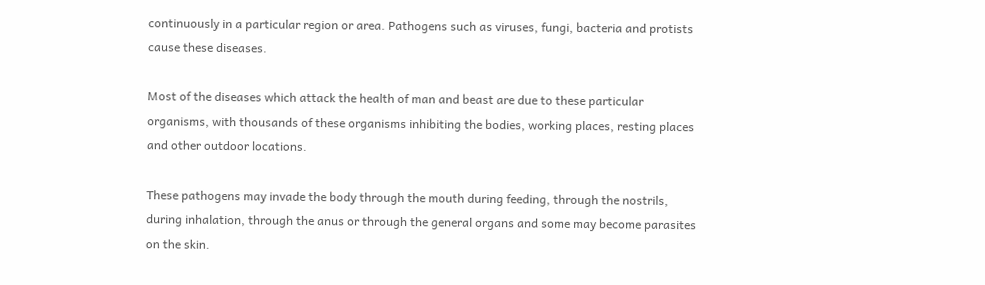continuously in a particular region or area. Pathogens such as viruses, fungi, bacteria and protists cause these diseases.

Most of the diseases which attack the health of man and beast are due to these particular organisms, with thousands of these organisms inhibiting the bodies, working places, resting places and other outdoor locations.

These pathogens may invade the body through the mouth during feeding, through the nostrils, during inhalation, through the anus or through the general organs and some may become parasites on the skin.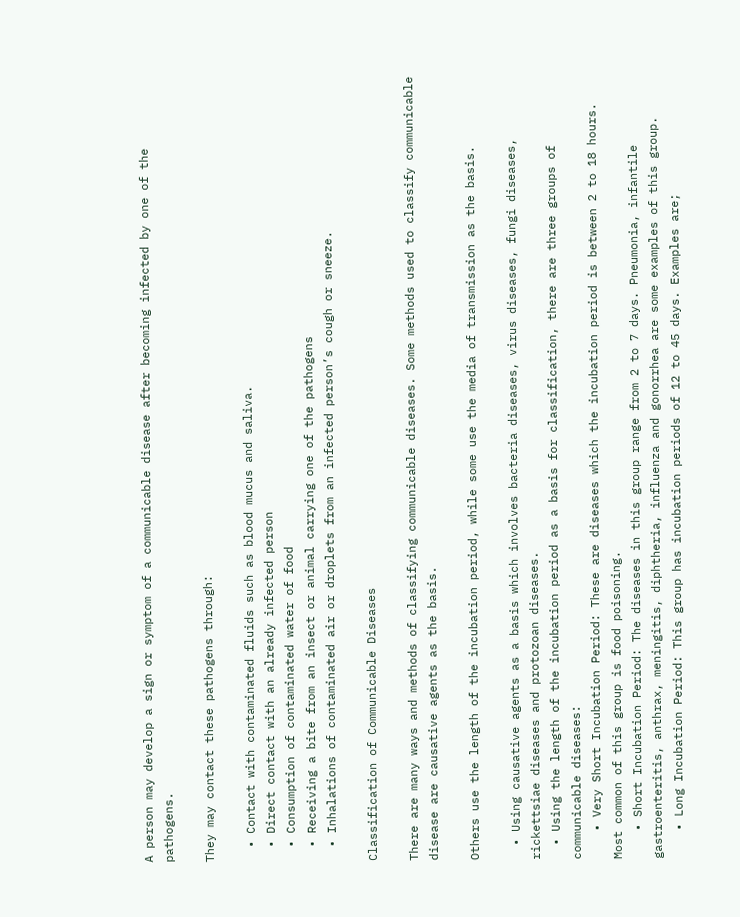A person may develop a sign or symptom of a communicable disease after becoming infected by one of the pathogens.

They may contact these pathogens through:

  • Contact with contaminated fluids such as blood mucus and saliva.
  • Direct contact with an already infected person
  • Consumption of contaminated water of food
  • Receiving a bite from an insect or animal carrying one of the pathogens
  • Inhalations of contaminated air or droplets from an infected person’s cough or sneeze.

Classification of Communicable Diseases

There are many ways and methods of classifying communicable diseases. Some methods used to classify communicable disease are causative agents as the basis.

Others use the length of the incubation period, while some use the media of transmission as the basis.

  • Using causative agents as a basis which involves bacteria diseases, virus diseases, fungi diseases, rickettsiae diseases and protozoan diseases.
  • Using the length of the incubation period as a basis for classification, there are three groups of communicable diseases:
    • Very Short Incubation Period: These are diseases which the incubation period is between 2 to 18 hours. Most common of this group is food poisoning.
    • Short Incubation Period: The diseases in this group range from 2 to 7 days. Pneumonia, infantile gastroenteritis, anthrax, meningitis, diphtheria, influenza and gonorrhea are some examples of this group.
    • Long Incubation Period: This group has incubation periods of 12 to 45 days. Examples are;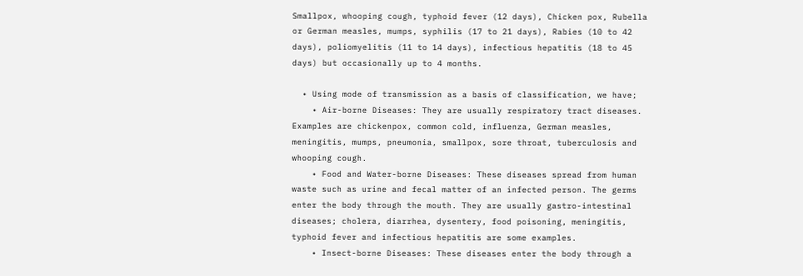Smallpox, whooping cough, typhoid fever (12 days), Chicken pox, Rubella or German measles, mumps, syphilis (17 to 21 days), Rabies (10 to 42 days), poliomyelitis (11 to 14 days), infectious hepatitis (18 to 45 days) but occasionally up to 4 months.

  • Using mode of transmission as a basis of classification, we have;
    • Air-borne Diseases: They are usually respiratory tract diseases. Examples are chickenpox, common cold, influenza, German measles, meningitis, mumps, pneumonia, smallpox, sore throat, tuberculosis and whooping cough.
    • Food and Water-borne Diseases: These diseases spread from human waste such as urine and fecal matter of an infected person. The germs enter the body through the mouth. They are usually gastro-intestinal diseases; cholera, diarrhea, dysentery, food poisoning, meningitis, typhoid fever and infectious hepatitis are some examples.
    • Insect-borne Diseases: These diseases enter the body through a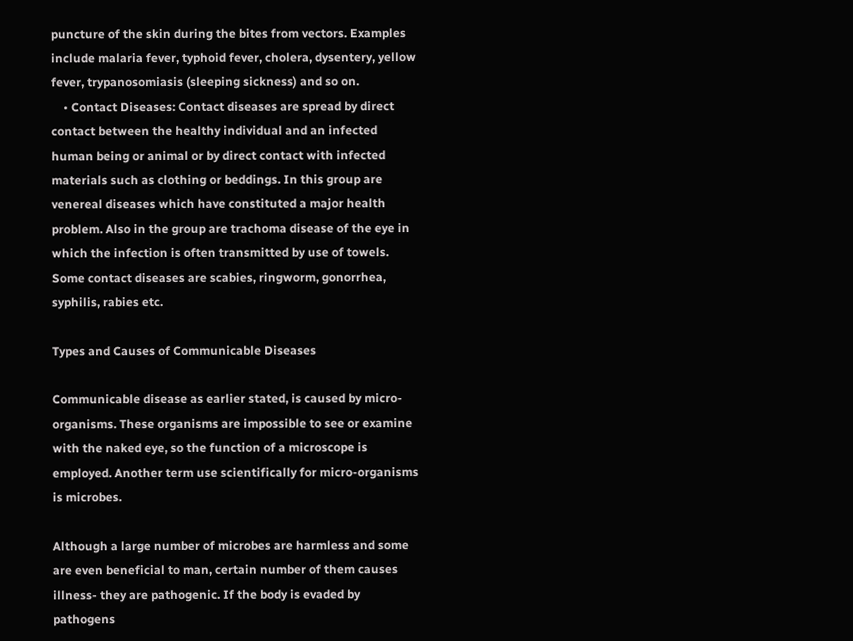puncture of the skin during the bites from vectors. Examples include malaria fever, typhoid fever, cholera, dysentery, yellow fever, trypanosomiasis (sleeping sickness) and so on.
    • Contact Diseases: Contact diseases are spread by direct contact between the healthy individual and an infected human being or animal or by direct contact with infected materials such as clothing or beddings. In this group are venereal diseases which have constituted a major health problem. Also in the group are trachoma disease of the eye in which the infection is often transmitted by use of towels. Some contact diseases are scabies, ringworm, gonorrhea, syphilis, rabies etc.

Types and Causes of Communicable Diseases

Communicable disease as earlier stated, is caused by micro-organisms. These organisms are impossible to see or examine with the naked eye, so the function of a microscope is employed. Another term use scientifically for micro-organisms is microbes.

Although a large number of microbes are harmless and some are even beneficial to man, certain number of them causes illness- they are pathogenic. If the body is evaded by pathogens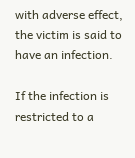with adverse effect, the victim is said to have an infection.

If the infection is restricted to a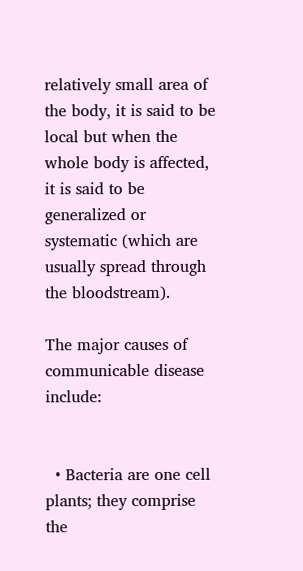relatively small area of the body, it is said to be local but when the whole body is affected, it is said to be generalized or systematic (which are usually spread through the bloodstream).

The major causes of communicable disease include:


  • Bacteria are one cell plants; they comprise the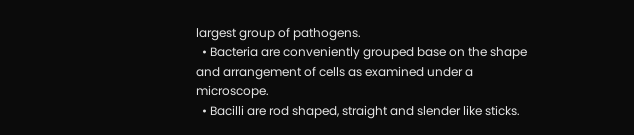largest group of pathogens.
  • Bacteria are conveniently grouped base on the shape and arrangement of cells as examined under a microscope.
  • Bacilli are rod shaped, straight and slender like sticks.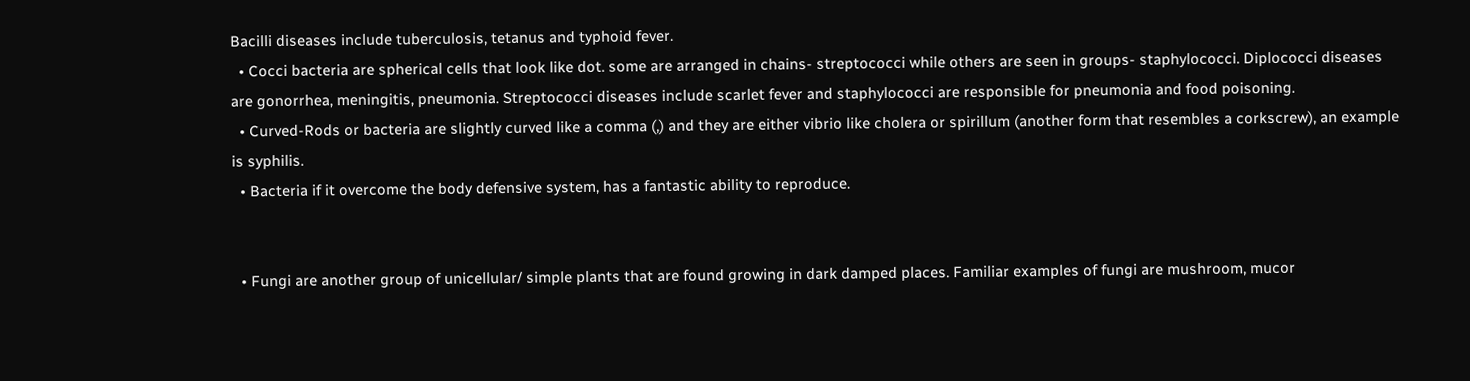Bacilli diseases include tuberculosis, tetanus and typhoid fever.
  • Cocci bacteria are spherical cells that look like dot. some are arranged in chains- streptococci while others are seen in groups- staphylococci. Diplococci diseases are gonorrhea, meningitis, pneumonia. Streptococci diseases include scarlet fever and staphylococci are responsible for pneumonia and food poisoning.
  • Curved-Rods or bacteria are slightly curved like a comma (,) and they are either vibrio like cholera or spirillum (another form that resembles a corkscrew), an example is syphilis.
  • Bacteria if it overcome the body defensive system, has a fantastic ability to reproduce.


  • Fungi are another group of unicellular/ simple plants that are found growing in dark damped places. Familiar examples of fungi are mushroom, mucor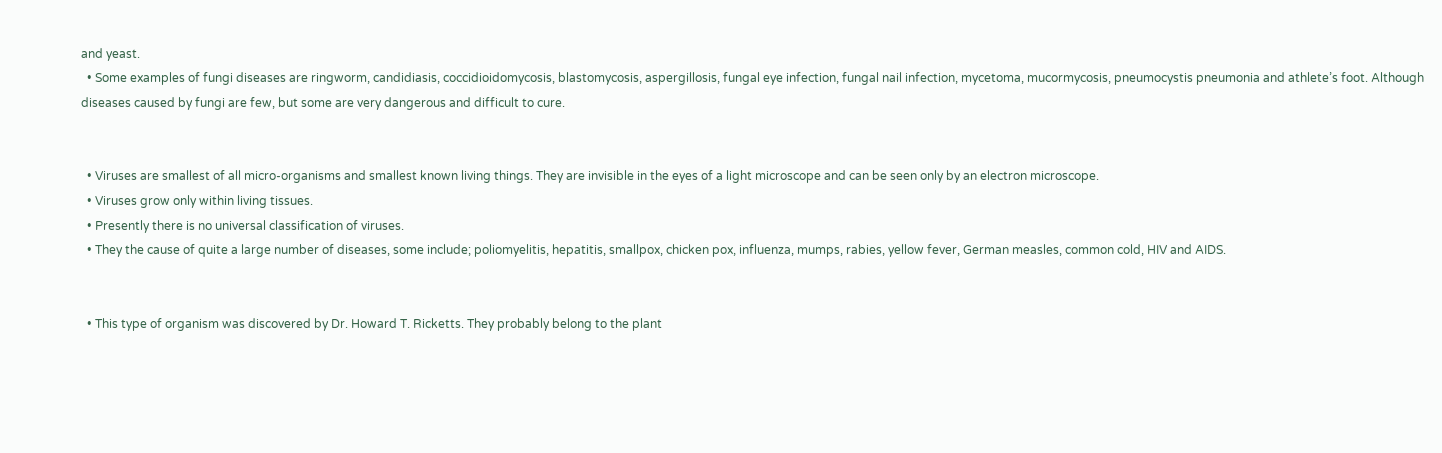and yeast.
  • Some examples of fungi diseases are ringworm, candidiasis, coccidioidomycosis, blastomycosis, aspergillosis, fungal eye infection, fungal nail infection, mycetoma, mucormycosis, pneumocystis pneumonia and athlete’s foot. Although diseases caused by fungi are few, but some are very dangerous and difficult to cure.


  • Viruses are smallest of all micro-organisms and smallest known living things. They are invisible in the eyes of a light microscope and can be seen only by an electron microscope.
  • Viruses grow only within living tissues.
  • Presently there is no universal classification of viruses.
  • They the cause of quite a large number of diseases, some include; poliomyelitis, hepatitis, smallpox, chicken pox, influenza, mumps, rabies, yellow fever, German measles, common cold, HIV and AIDS.


  • This type of organism was discovered by Dr. Howard T. Ricketts. They probably belong to the plant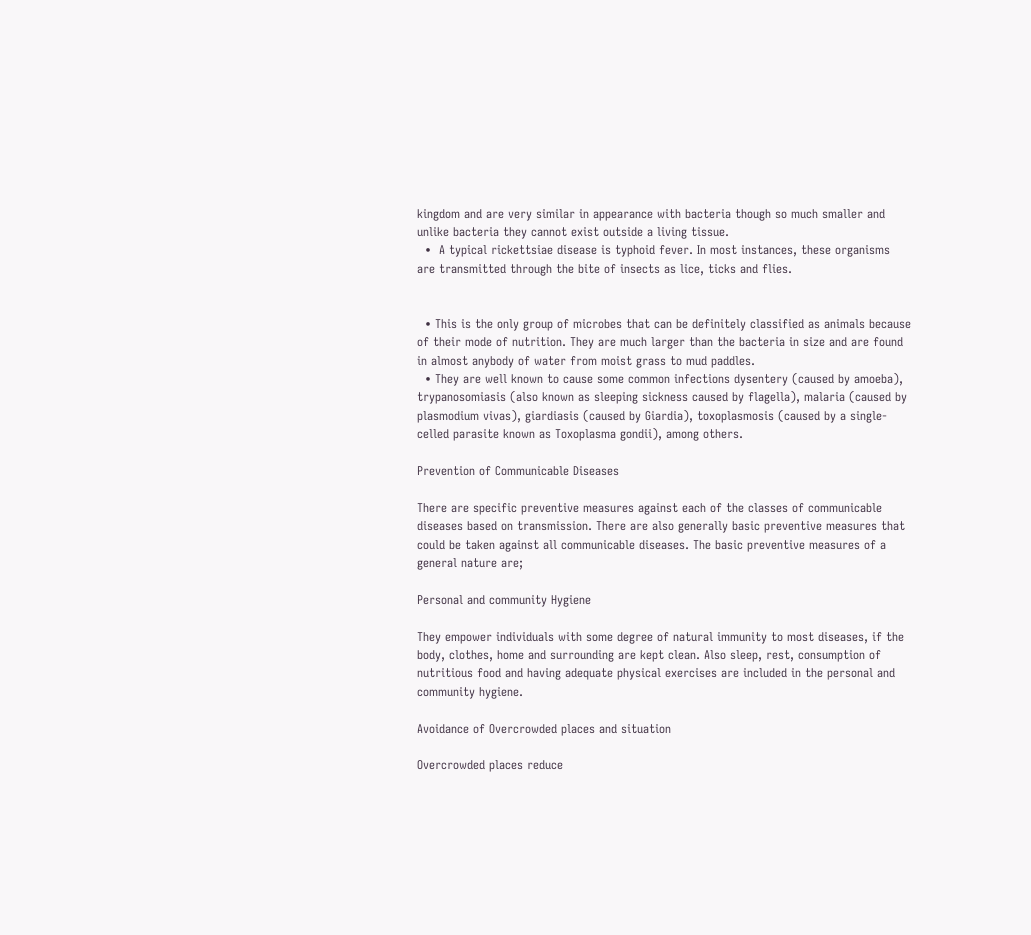kingdom and are very similar in appearance with bacteria though so much smaller and unlike bacteria they cannot exist outside a living tissue.
  •  A typical rickettsiae disease is typhoid fever. In most instances, these organisms are transmitted through the bite of insects as lice, ticks and flies.


  • This is the only group of microbes that can be definitely classified as animals because of their mode of nutrition. They are much larger than the bacteria in size and are found in almost anybody of water from moist grass to mud paddles.
  • They are well known to cause some common infections dysentery (caused by amoeba), trypanosomiasis (also known as sleeping sickness caused by flagella), malaria (caused by plasmodium vivas), giardiasis (caused by Giardia), toxoplasmosis (caused by a single-celled parasite known as Toxoplasma gondii), among others.

Prevention of Communicable Diseases

There are specific preventive measures against each of the classes of communicable diseases based on transmission. There are also generally basic preventive measures that could be taken against all communicable diseases. The basic preventive measures of a general nature are;

Personal and community Hygiene

They empower individuals with some degree of natural immunity to most diseases, if the body, clothes, home and surrounding are kept clean. Also sleep, rest, consumption of nutritious food and having adequate physical exercises are included in the personal and community hygiene.

Avoidance of Overcrowded places and situation

Overcrowded places reduce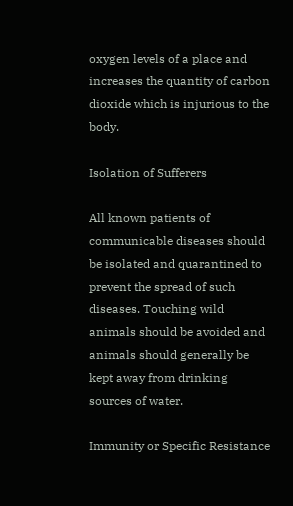oxygen levels of a place and increases the quantity of carbon dioxide which is injurious to the body.

Isolation of Sufferers

All known patients of communicable diseases should be isolated and quarantined to prevent the spread of such diseases. Touching wild animals should be avoided and animals should generally be kept away from drinking sources of water.

Immunity or Specific Resistance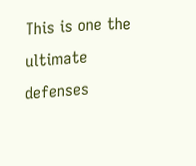This is one the ultimate defenses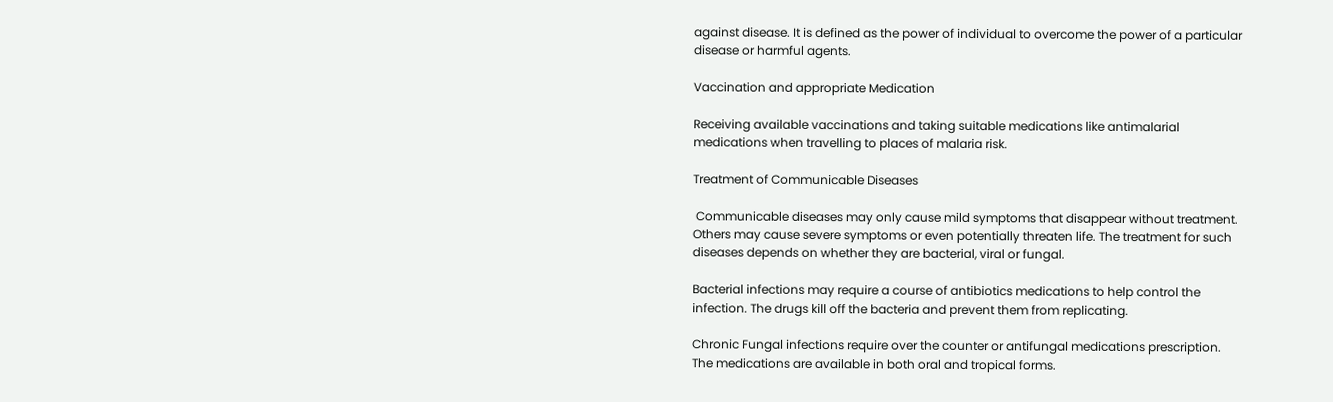against disease. It is defined as the power of individual to overcome the power of a particular disease or harmful agents.

Vaccination and appropriate Medication

Receiving available vaccinations and taking suitable medications like antimalarial medications when travelling to places of malaria risk.

Treatment of Communicable Diseases

 Communicable diseases may only cause mild symptoms that disappear without treatment. Others may cause severe symptoms or even potentially threaten life. The treatment for such diseases depends on whether they are bacterial, viral or fungal.

Bacterial infections may require a course of antibiotics medications to help control the infection. The drugs kill off the bacteria and prevent them from replicating.

Chronic Fungal infections require over the counter or antifungal medications prescription. The medications are available in both oral and tropical forms.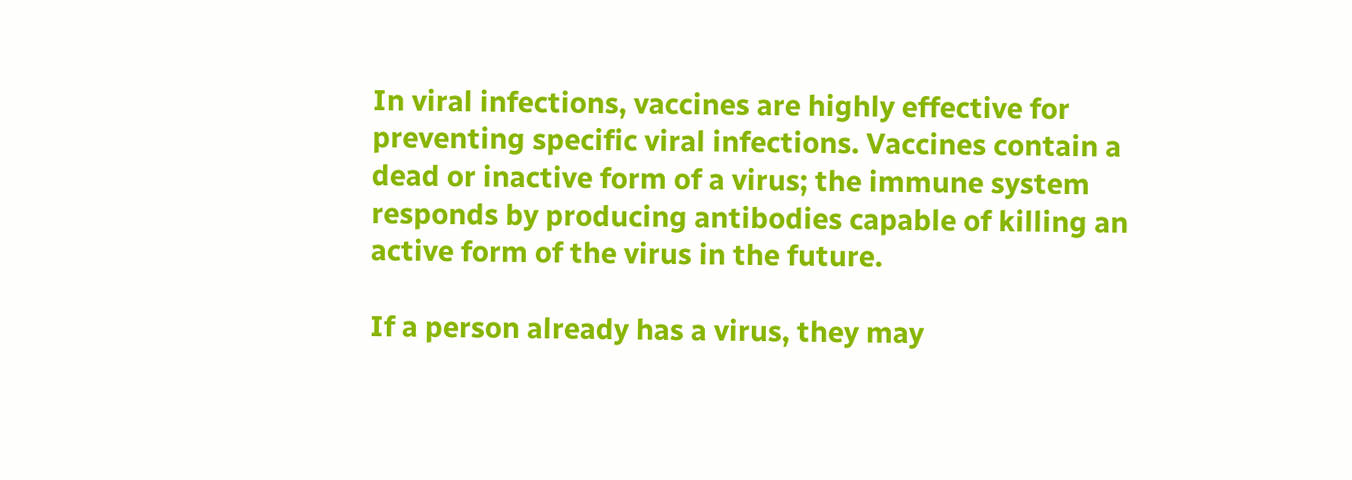In viral infections, vaccines are highly effective for preventing specific viral infections. Vaccines contain a dead or inactive form of a virus; the immune system responds by producing antibodies capable of killing an active form of the virus in the future.

If a person already has a virus, they may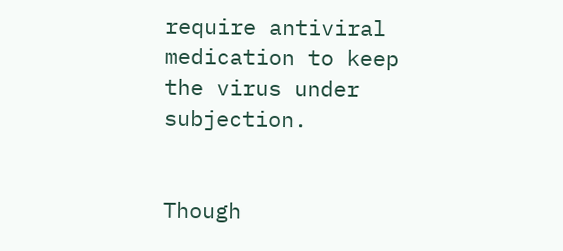require antiviral medication to keep the virus under subjection.


Though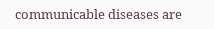communicable diseases are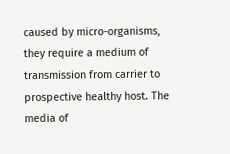caused by micro-organisms, they require a medium of transmission from carrier to prospective healthy host. The media of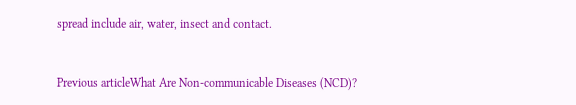spread include air, water, insect and contact.


Previous articleWhat Are Non-communicable Diseases (NCD)?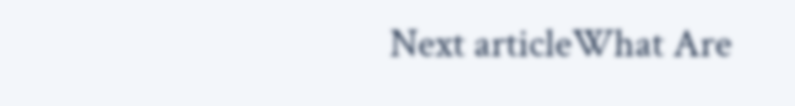Next articleWhat Are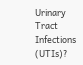Urinary Tract Infections (UTIs)?